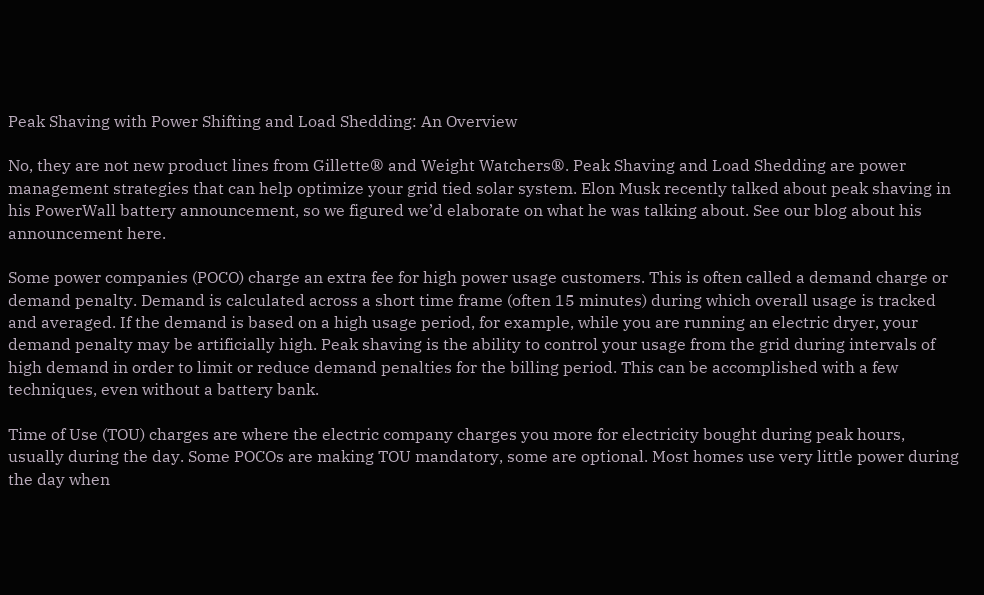Peak Shaving with Power Shifting and Load Shedding: An Overview

No, they are not new product lines from Gillette® and Weight Watchers®. Peak Shaving and Load Shedding are power management strategies that can help optimize your grid tied solar system. Elon Musk recently talked about peak shaving in his PowerWall battery announcement, so we figured we’d elaborate on what he was talking about. See our blog about his announcement here.

Some power companies (POCO) charge an extra fee for high power usage customers. This is often called a demand charge or demand penalty. Demand is calculated across a short time frame (often 15 minutes) during which overall usage is tracked and averaged. If the demand is based on a high usage period, for example, while you are running an electric dryer, your demand penalty may be artificially high. Peak shaving is the ability to control your usage from the grid during intervals of high demand in order to limit or reduce demand penalties for the billing period. This can be accomplished with a few techniques, even without a battery bank.

Time of Use (TOU) charges are where the electric company charges you more for electricity bought during peak hours, usually during the day. Some POCOs are making TOU mandatory, some are optional. Most homes use very little power during the day when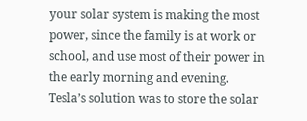your solar system is making the most power, since the family is at work or school, and use most of their power in the early morning and evening. Tesla’s solution was to store the solar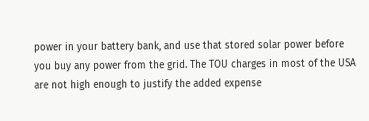power in your battery bank, and use that stored solar power before you buy any power from the grid. The TOU charges in most of the USA are not high enough to justify the added expense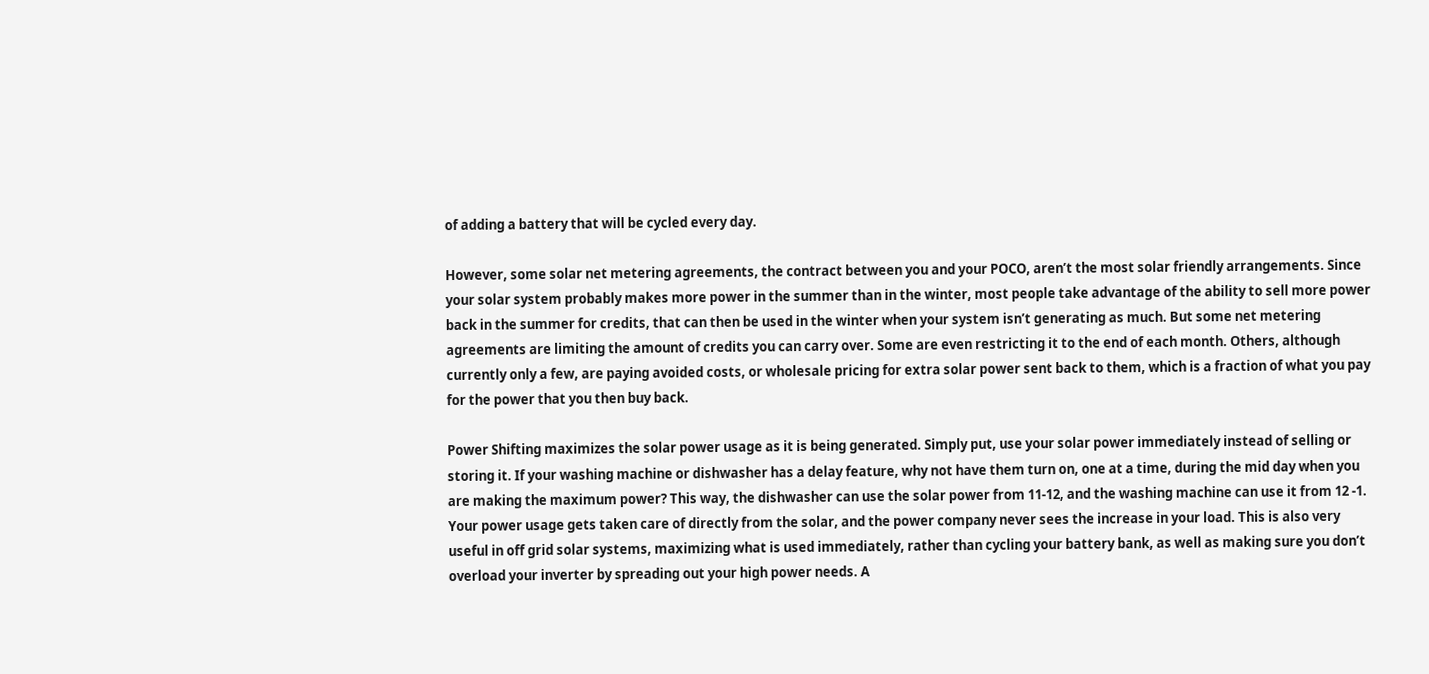of adding a battery that will be cycled every day.

However, some solar net metering agreements, the contract between you and your POCO, aren’t the most solar friendly arrangements. Since your solar system probably makes more power in the summer than in the winter, most people take advantage of the ability to sell more power back in the summer for credits, that can then be used in the winter when your system isn’t generating as much. But some net metering agreements are limiting the amount of credits you can carry over. Some are even restricting it to the end of each month. Others, although currently only a few, are paying avoided costs, or wholesale pricing for extra solar power sent back to them, which is a fraction of what you pay for the power that you then buy back.

Power Shifting maximizes the solar power usage as it is being generated. Simply put, use your solar power immediately instead of selling or storing it. If your washing machine or dishwasher has a delay feature, why not have them turn on, one at a time, during the mid day when you are making the maximum power? This way, the dishwasher can use the solar power from 11-12, and the washing machine can use it from 12 -1. Your power usage gets taken care of directly from the solar, and the power company never sees the increase in your load. This is also very useful in off grid solar systems, maximizing what is used immediately, rather than cycling your battery bank, as well as making sure you don’t overload your inverter by spreading out your high power needs. A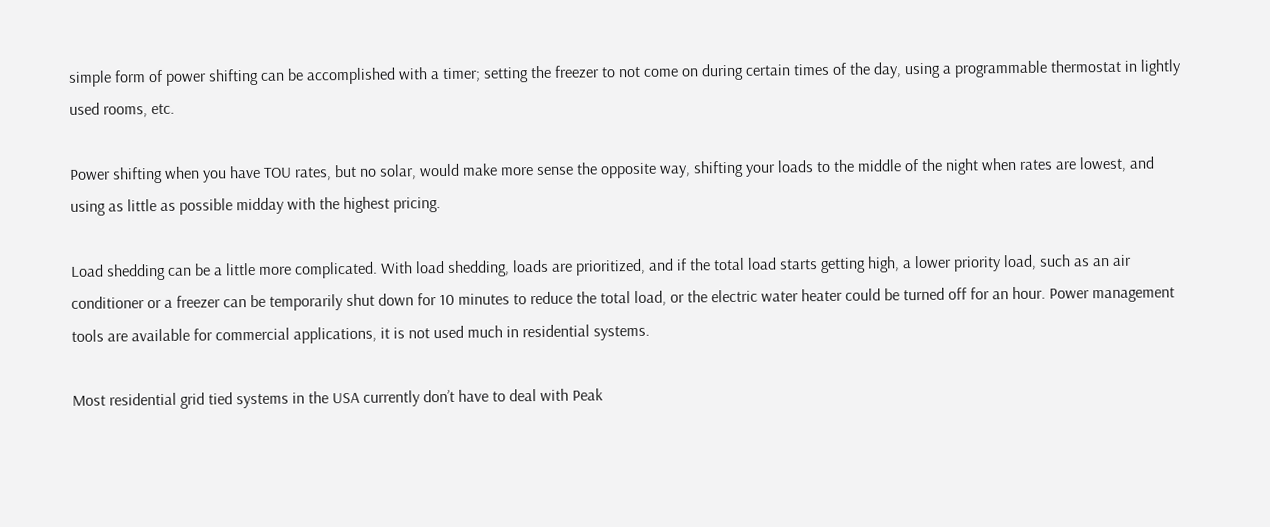simple form of power shifting can be accomplished with a timer; setting the freezer to not come on during certain times of the day, using a programmable thermostat in lightly used rooms, etc.

Power shifting when you have TOU rates, but no solar, would make more sense the opposite way, shifting your loads to the middle of the night when rates are lowest, and using as little as possible midday with the highest pricing.

Load shedding can be a little more complicated. With load shedding, loads are prioritized, and if the total load starts getting high, a lower priority load, such as an air conditioner or a freezer can be temporarily shut down for 10 minutes to reduce the total load, or the electric water heater could be turned off for an hour. Power management tools are available for commercial applications, it is not used much in residential systems.

Most residential grid tied systems in the USA currently don’t have to deal with Peak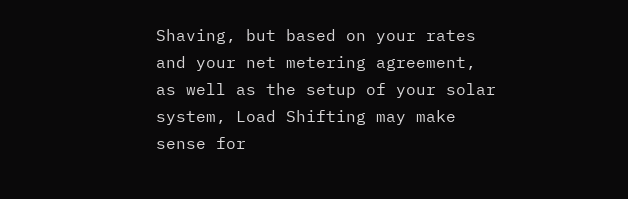Shaving, but based on your rates and your net metering agreement, as well as the setup of your solar system, Load Shifting may make sense for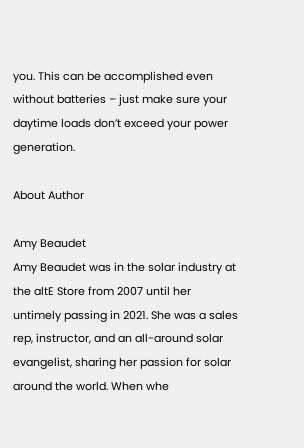you. This can be accomplished even without batteries – just make sure your daytime loads don’t exceed your power generation.

About Author

Amy Beaudet
Amy Beaudet was in the solar industry at the altE Store from 2007 until her untimely passing in 2021. She was a sales rep, instructor, and an all-around solar evangelist, sharing her passion for solar around the world. When whe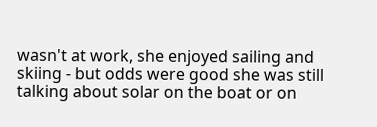wasn't at work, she enjoyed sailing and skiing - but odds were good she was still talking about solar on the boat or on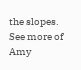the slopes. See more of Amy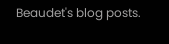Beaudet's blog posts.